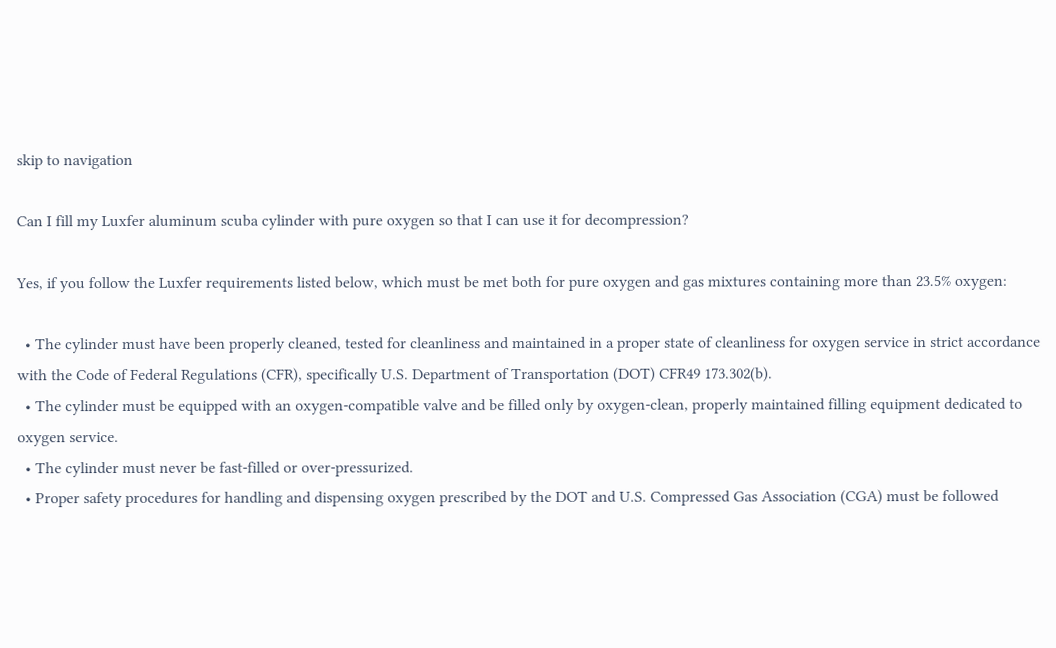skip to navigation

Can I fill my Luxfer aluminum scuba cylinder with pure oxygen so that I can use it for decompression?

Yes, if you follow the Luxfer requirements listed below, which must be met both for pure oxygen and gas mixtures containing more than 23.5% oxygen:

  • The cylinder must have been properly cleaned, tested for cleanliness and maintained in a proper state of cleanliness for oxygen service in strict accordance with the Code of Federal Regulations (CFR), specifically U.S. Department of Transportation (DOT) CFR49 173.302(b).
  • The cylinder must be equipped with an oxygen-compatible valve and be filled only by oxygen-clean, properly maintained filling equipment dedicated to oxygen service.
  • The cylinder must never be fast-filled or over-pressurized.
  • Proper safety procedures for handling and dispensing oxygen prescribed by the DOT and U.S. Compressed Gas Association (CGA) must be followed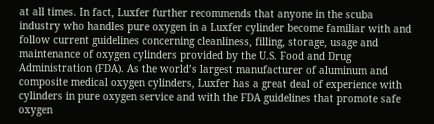at all times. In fact, Luxfer further recommends that anyone in the scuba industry who handles pure oxygen in a Luxfer cylinder become familiar with and follow current guidelines concerning cleanliness, filling, storage, usage and maintenance of oxygen cylinders provided by the U.S. Food and Drug Administration (FDA). As the world’s largest manufacturer of aluminum and composite medical oxygen cylinders, Luxfer has a great deal of experience with cylinders in pure oxygen service and with the FDA guidelines that promote safe oxygen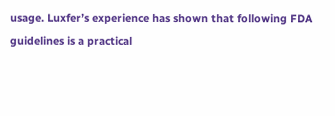usage. Luxfer’s experience has shown that following FDA guidelines is a practical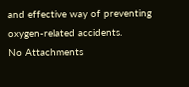and effective way of preventing oxygen-related accidents.
No Attachments